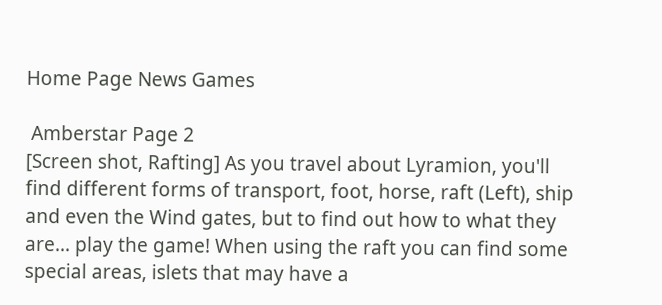Home Page News Games

 Amberstar Page 2
[Screen shot, Rafting] As you travel about Lyramion, you'll find different forms of transport, foot, horse, raft (Left), ship and even the Wind gates, but to find out how to what they are... play the game! When using the raft you can find some special areas, islets that may have a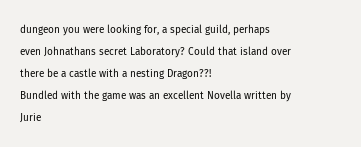dungeon you were looking for, a special guild, perhaps even Johnathans secret Laboratory? Could that island over there be a castle with a nesting Dragon??!
Bundled with the game was an excellent Novella written by Jurie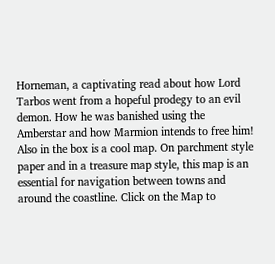Horneman, a captivating read about how Lord Tarbos went from a hopeful prodegy to an evil demon. How he was banished using the Amberstar and how Marmion intends to free him! Also in the box is a cool map. On parchment style paper and in a treasure map style, this map is an essential for navigation between towns and around the coastline. Click on the Map to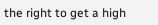the right to get a high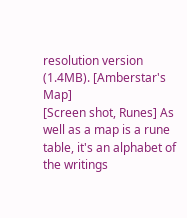resolution version (1.4MB). [Amberstar's Map]
[Screen shot, Runes] As well as a map is a rune table, it's an alphabet of the writings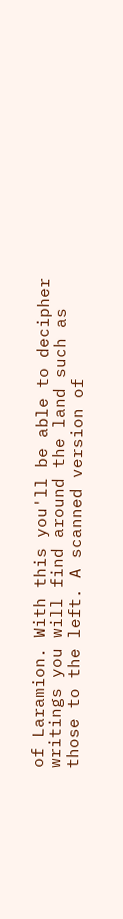of Laramion. With this you'll be able to decipher writings you will find around the land such as those to the left. A scanned version of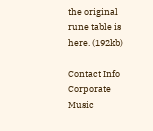the original rune table is here. (192kb)

Contact Info Corporate Music